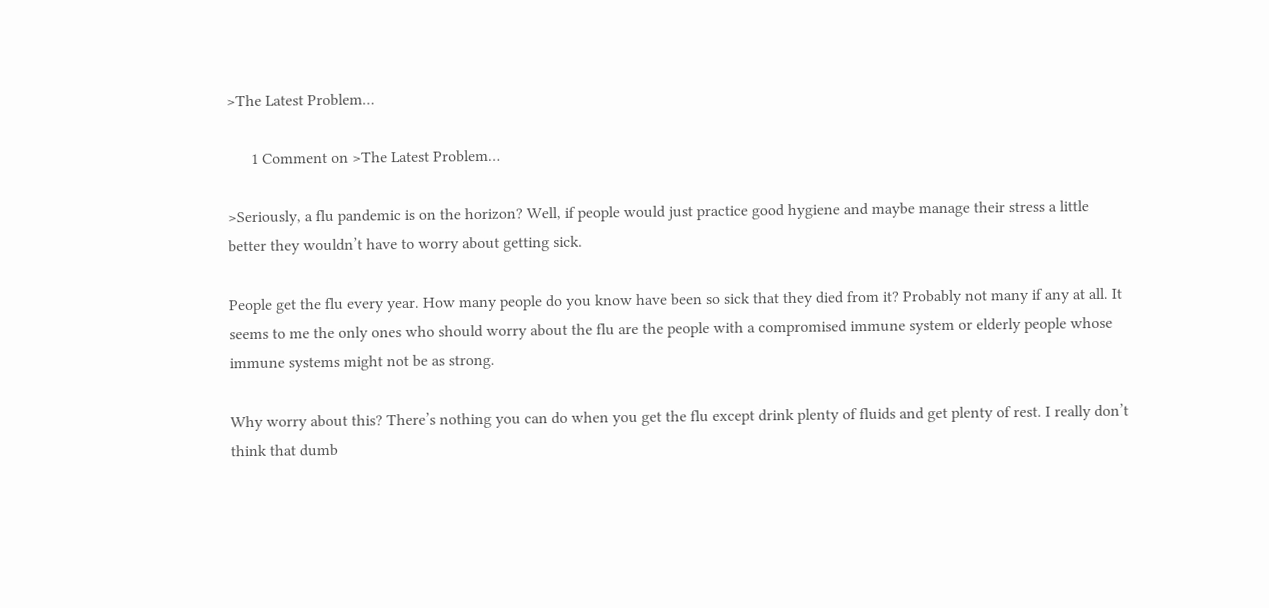>The Latest Problem…

      1 Comment on >The Latest Problem…

>Seriously, a flu pandemic is on the horizon? Well, if people would just practice good hygiene and maybe manage their stress a little better they wouldn’t have to worry about getting sick.

People get the flu every year. How many people do you know have been so sick that they died from it? Probably not many if any at all. It seems to me the only ones who should worry about the flu are the people with a compromised immune system or elderly people whose immune systems might not be as strong.

Why worry about this? There’s nothing you can do when you get the flu except drink plenty of fluids and get plenty of rest. I really don’t think that dumb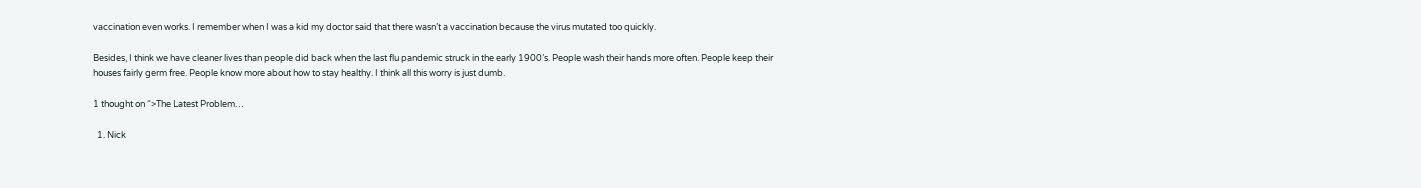vaccination even works. I remember when I was a kid my doctor said that there wasn’t a vaccination because the virus mutated too quickly.

Besides, I think we have cleaner lives than people did back when the last flu pandemic struck in the early 1900’s. People wash their hands more often. People keep their houses fairly germ free. People know more about how to stay healthy. I think all this worry is just dumb.

1 thought on “>The Latest Problem…

  1. Nick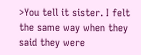>You tell it sister. I felt the same way when they said they were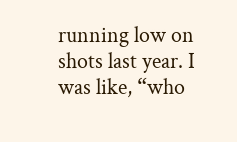running low on shots last year. I was like, “who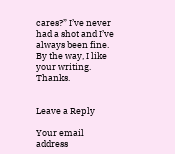cares?” I’ve never had a shot and I’ve always been fine. By the way, I like your writing. Thanks.


Leave a Reply

Your email address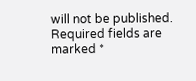will not be published. Required fields are marked *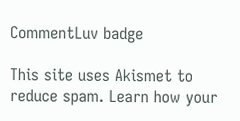CommentLuv badge

This site uses Akismet to reduce spam. Learn how your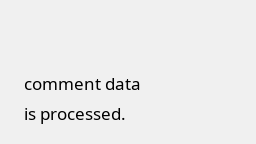comment data is processed.